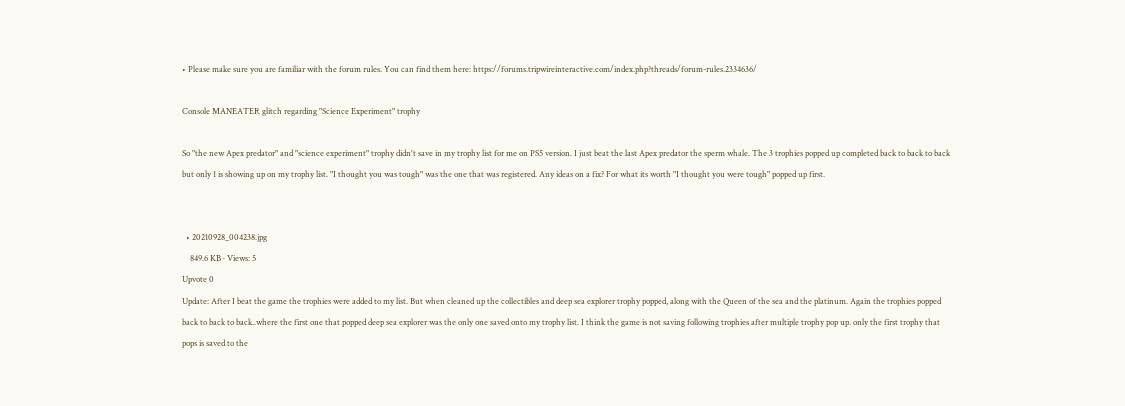• Please make sure you are familiar with the forum rules. You can find them here: https://forums.tripwireinteractive.com/index.php?threads/forum-rules.2334636/

Console MANEATER glitch regarding "Science Experiment" trophy

So "the new Apex predator" and "science experiment" trophy didn't save in my trophy list for me on PS5 version. I just beat the last Apex predator the sperm whale. The 3 trophies popped up completed back to back to back but only 1 is showing up on my trophy list. "I thought you was tough" was the one that was registered. Any ideas on a fix? For what its worth "I thought you were tough" popped up first.


  • 20210928_004238.jpg
    849.6 KB · Views: 5
Upvote 0
Update: After I beat the game the trophies were added to my list. But when cleaned up the collectibles and deep sea explorer trophy popped, along with the Queen of the sea and the platinum. Again the trophies popped back to back to back..where the first one that popped deep sea explorer was the only one saved onto my trophy list. I think the game is not saving following trophies after multiple trophy pop up. only the first trophy that pops is saved to the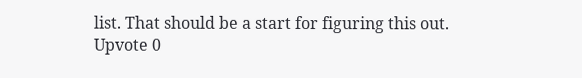list. That should be a start for figuring this out.
Upvote 0